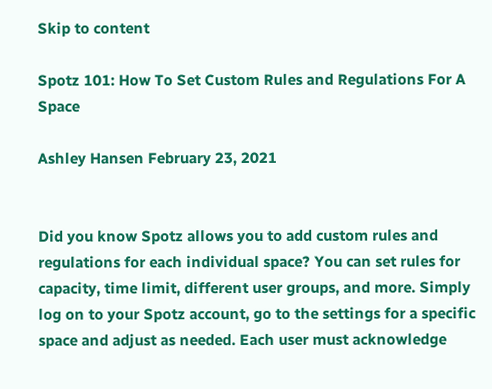Skip to content

Spotz 101: How To Set Custom Rules and Regulations For A Space

Ashley Hansen February 23, 2021


Did you know Spotz allows you to add custom rules and regulations for each individual space? You can set rules for capacity, time limit, different user groups, and more. Simply log on to your Spotz account, go to the settings for a specific space and adjust as needed. Each user must acknowledge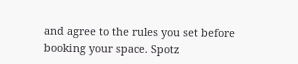and agree to the rules you set before booking your space. Spotz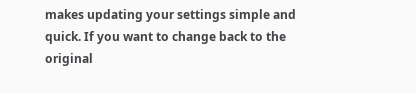makes updating your settings simple and quick. If you want to change back to the original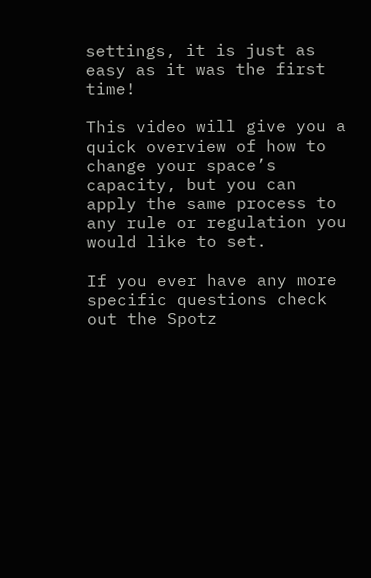settings, it is just as easy as it was the first time!

This video will give you a quick overview of how to change your space’s capacity, but you can apply the same process to any rule or regulation you would like to set.

If you ever have any more specific questions check out the Spotz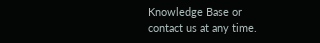Knowledge Base or contact us at any time.